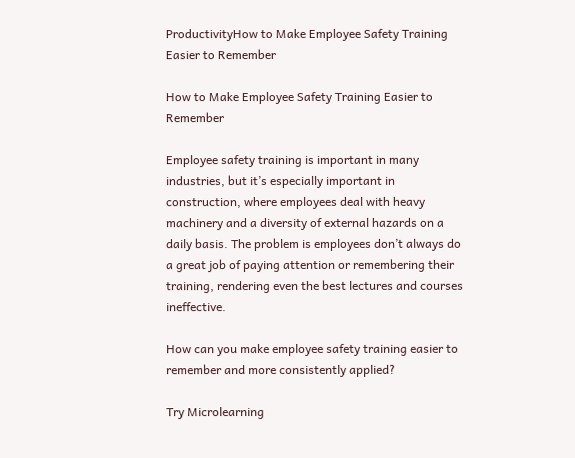ProductivityHow to Make Employee Safety Training Easier to Remember

How to Make Employee Safety Training Easier to Remember

Employee safety training is important in many industries, but it’s especially important in construction, where employees deal with heavy machinery and a diversity of external hazards on a daily basis. The problem is employees don’t always do a great job of paying attention or remembering their training, rendering even the best lectures and courses ineffective.

How can you make employee safety training easier to remember and more consistently applied?

Try Microlearning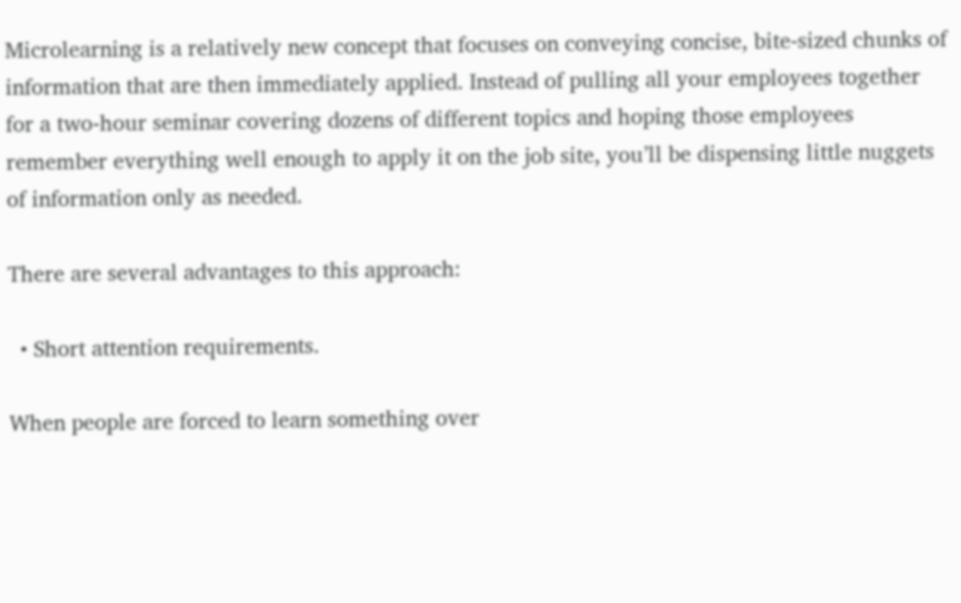Microlearning is a relatively new concept that focuses on conveying concise, bite-sized chunks of information that are then immediately applied. Instead of pulling all your employees together for a two-hour seminar covering dozens of different topics and hoping those employees remember everything well enough to apply it on the job site, you’ll be dispensing little nuggets of information only as needed.

There are several advantages to this approach:

  • Short attention requirements.

When people are forced to learn something over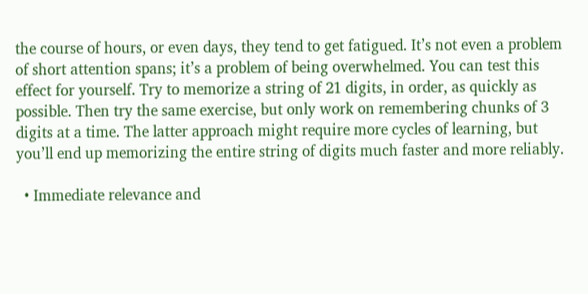the course of hours, or even days, they tend to get fatigued. It’s not even a problem of short attention spans; it’s a problem of being overwhelmed. You can test this effect for yourself. Try to memorize a string of 21 digits, in order, as quickly as possible. Then try the same exercise, but only work on remembering chunks of 3 digits at a time. The latter approach might require more cycles of learning, but you’ll end up memorizing the entire string of digits much faster and more reliably.

  • Immediate relevance and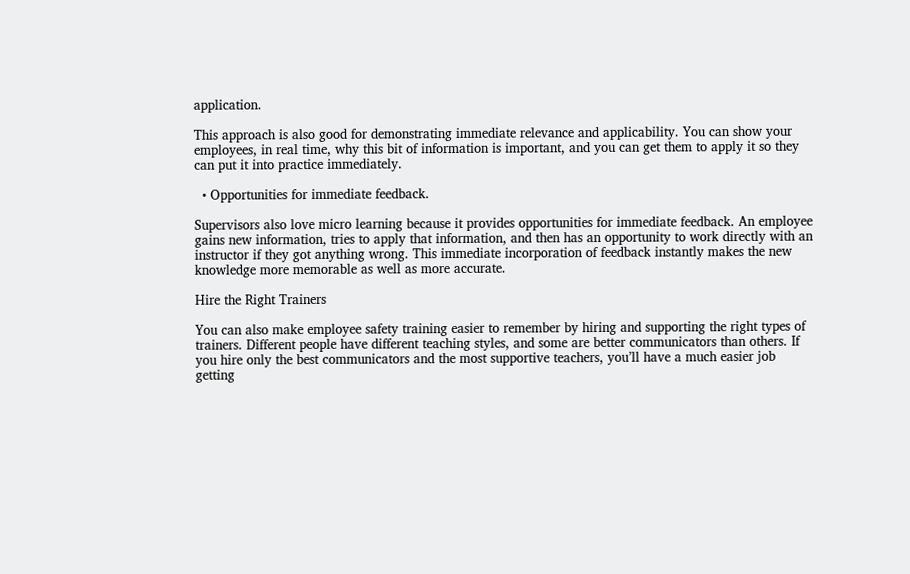application.

This approach is also good for demonstrating immediate relevance and applicability. You can show your employees, in real time, why this bit of information is important, and you can get them to apply it so they can put it into practice immediately.

  • Opportunities for immediate feedback.

Supervisors also love micro learning because it provides opportunities for immediate feedback. An employee gains new information, tries to apply that information, and then has an opportunity to work directly with an instructor if they got anything wrong. This immediate incorporation of feedback instantly makes the new knowledge more memorable as well as more accurate.

Hire the Right Trainers

You can also make employee safety training easier to remember by hiring and supporting the right types of trainers. Different people have different teaching styles, and some are better communicators than others. If you hire only the best communicators and the most supportive teachers, you’ll have a much easier job getting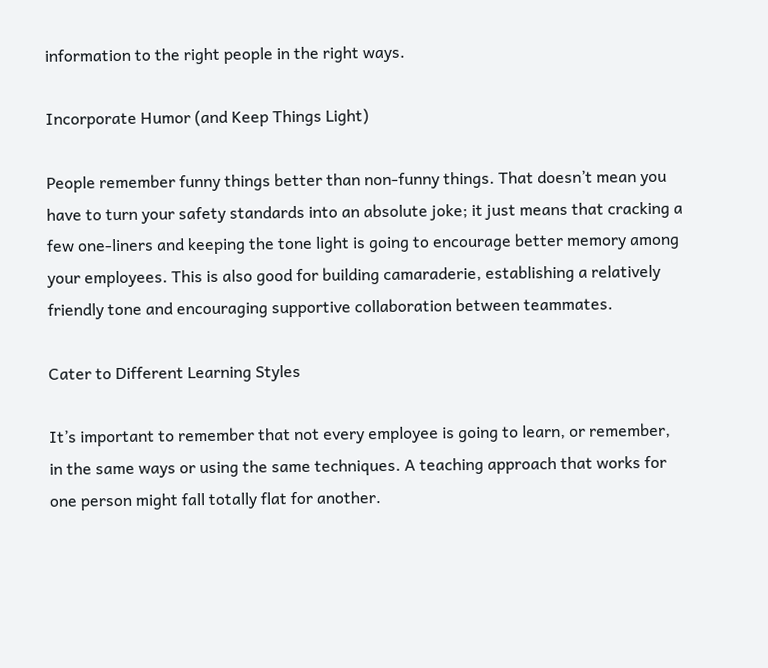information to the right people in the right ways.

Incorporate Humor (and Keep Things Light)

People remember funny things better than non-funny things. That doesn’t mean you have to turn your safety standards into an absolute joke; it just means that cracking a few one-liners and keeping the tone light is going to encourage better memory among your employees. This is also good for building camaraderie, establishing a relatively friendly tone and encouraging supportive collaboration between teammates.

Cater to Different Learning Styles

It’s important to remember that not every employee is going to learn, or remember, in the same ways or using the same techniques. A teaching approach that works for one person might fall totally flat for another.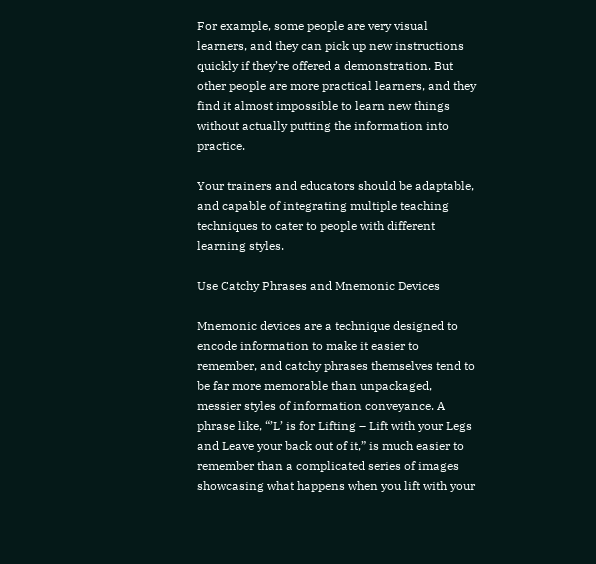For example, some people are very visual learners, and they can pick up new instructions quickly if they’re offered a demonstration. But other people are more practical learners, and they find it almost impossible to learn new things without actually putting the information into practice.

Your trainers and educators should be adaptable, and capable of integrating multiple teaching techniques to cater to people with different learning styles.

Use Catchy Phrases and Mnemonic Devices

Mnemonic devices are a technique designed to encode information to make it easier to remember, and catchy phrases themselves tend to be far more memorable than unpackaged, messier styles of information conveyance. A phrase like, “’L’ is for Lifting – Lift with your Legs and Leave your back out of it,” is much easier to remember than a complicated series of images showcasing what happens when you lift with your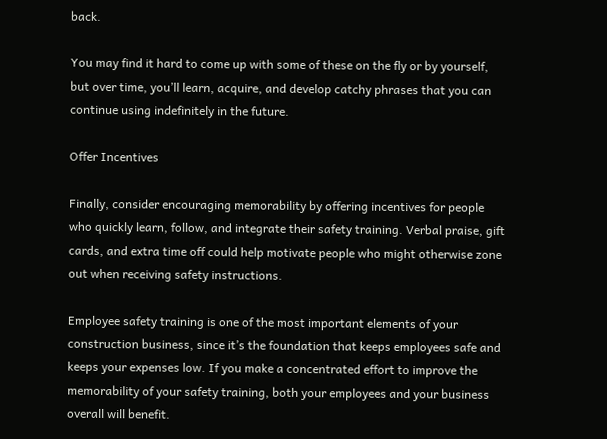back.

You may find it hard to come up with some of these on the fly or by yourself, but over time, you’ll learn, acquire, and develop catchy phrases that you can continue using indefinitely in the future.

Offer Incentives

Finally, consider encouraging memorability by offering incentives for people who quickly learn, follow, and integrate their safety training. Verbal praise, gift cards, and extra time off could help motivate people who might otherwise zone out when receiving safety instructions.

Employee safety training is one of the most important elements of your construction business, since it’s the foundation that keeps employees safe and keeps your expenses low. If you make a concentrated effort to improve the memorability of your safety training, both your employees and your business overall will benefit.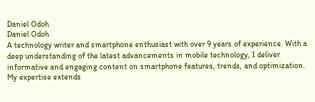Daniel Odoh
Daniel Odoh
A technology writer and smartphone enthusiast with over 9 years of experience. With a deep understanding of the latest advancements in mobile technology, I deliver informative and engaging content on smartphone features, trends, and optimization. My expertise extends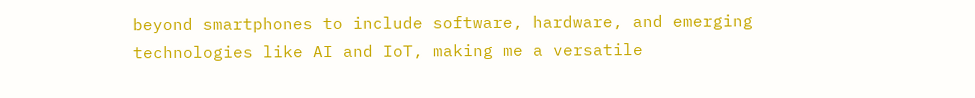beyond smartphones to include software, hardware, and emerging technologies like AI and IoT, making me a versatile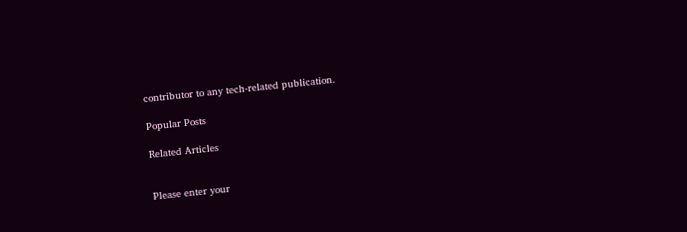contributor to any tech-related publication.

Popular Posts

Related Articles


Please enter your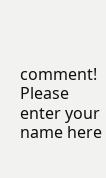comment!
Please enter your name here